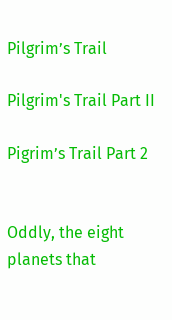Pilgrim’s Trail

Pilgrim's Trail Part II

Pigrim’s Trail Part 2


Oddly, the eight planets that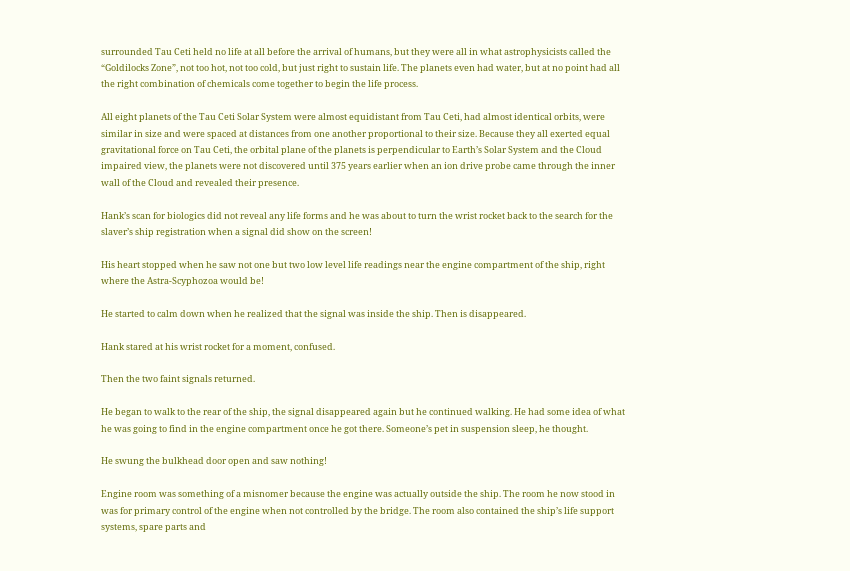surrounded Tau Ceti held no life at all before the arrival of humans, but they were all in what astrophysicists called the “Goldilocks Zone”, not too hot, not too cold, but just right to sustain life. The planets even had water, but at no point had all the right combination of chemicals come together to begin the life process.

All eight planets of the Tau Ceti Solar System were almost equidistant from Tau Ceti, had almost identical orbits, were similar in size and were spaced at distances from one another proportional to their size. Because they all exerted equal gravitational force on Tau Ceti, the orbital plane of the planets is perpendicular to Earth’s Solar System and the Cloud impaired view, the planets were not discovered until 375 years earlier when an ion drive probe came through the inner wall of the Cloud and revealed their presence.

Hank’s scan for biologics did not reveal any life forms and he was about to turn the wrist rocket back to the search for the slaver’s ship registration when a signal did show on the screen!

His heart stopped when he saw not one but two low level life readings near the engine compartment of the ship, right where the Astra-Scyphozoa would be!

He started to calm down when he realized that the signal was inside the ship. Then is disappeared.

Hank stared at his wrist rocket for a moment, confused.

Then the two faint signals returned.

He began to walk to the rear of the ship, the signal disappeared again but he continued walking. He had some idea of what he was going to find in the engine compartment once he got there. Someone’s pet in suspension sleep, he thought.

He swung the bulkhead door open and saw nothing!

Engine room was something of a misnomer because the engine was actually outside the ship. The room he now stood in was for primary control of the engine when not controlled by the bridge. The room also contained the ship’s life support systems, spare parts and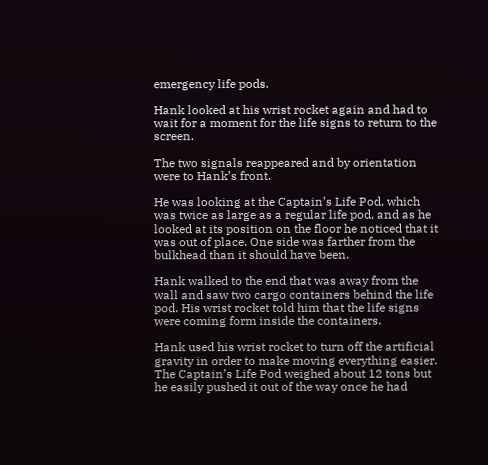emergency life pods.

Hank looked at his wrist rocket again and had to wait for a moment for the life signs to return to the screen.

The two signals reappeared and by orientation were to Hank’s front.

He was looking at the Captain’s Life Pod, which was twice as large as a regular life pod, and as he looked at its position on the floor he noticed that it was out of place. One side was farther from the bulkhead than it should have been.

Hank walked to the end that was away from the wall and saw two cargo containers behind the life pod. His wrist rocket told him that the life signs were coming form inside the containers.

Hank used his wrist rocket to turn off the artificial gravity in order to make moving everything easier. The Captain’s Life Pod weighed about 12 tons but he easily pushed it out of the way once he had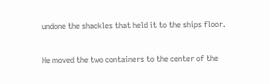undone the shackles that held it to the ships floor.

He moved the two containers to the center of the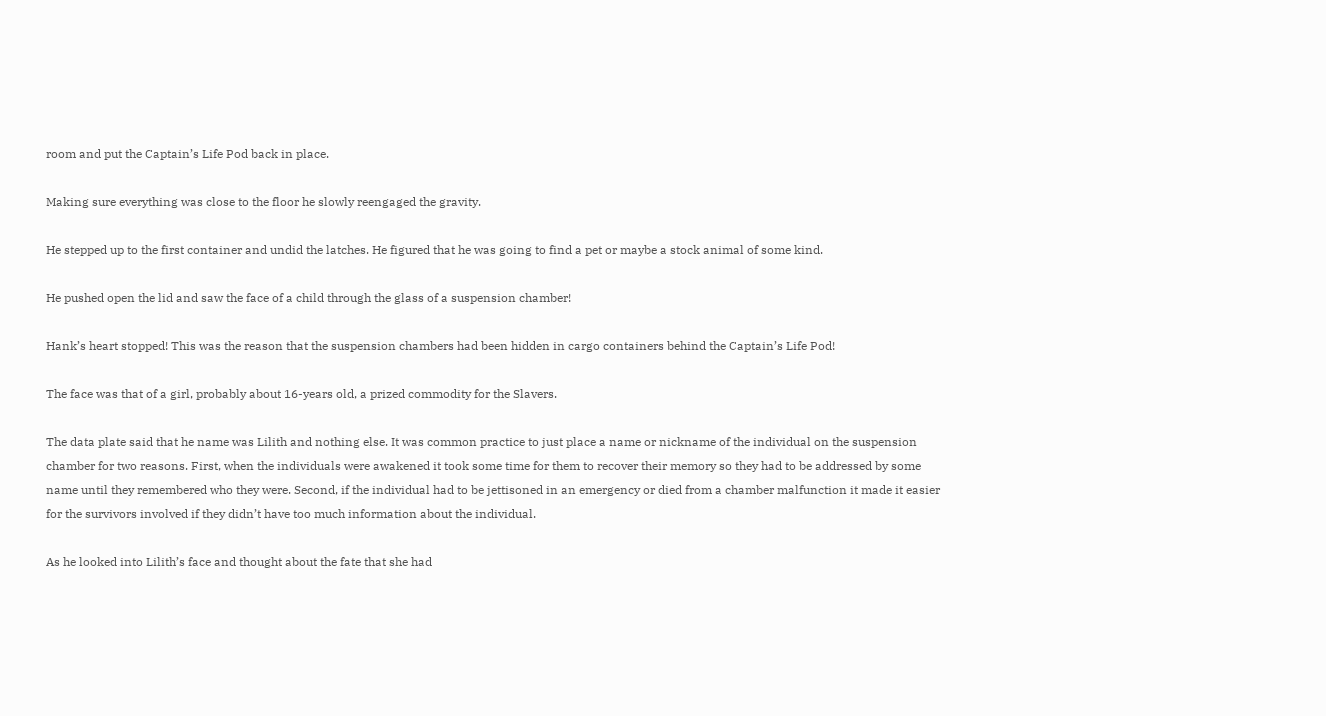room and put the Captain’s Life Pod back in place.

Making sure everything was close to the floor he slowly reengaged the gravity.

He stepped up to the first container and undid the latches. He figured that he was going to find a pet or maybe a stock animal of some kind.

He pushed open the lid and saw the face of a child through the glass of a suspension chamber!

Hank’s heart stopped! This was the reason that the suspension chambers had been hidden in cargo containers behind the Captain’s Life Pod!

The face was that of a girl, probably about 16-years old, a prized commodity for the Slavers.

The data plate said that he name was Lilith and nothing else. It was common practice to just place a name or nickname of the individual on the suspension chamber for two reasons. First, when the individuals were awakened it took some time for them to recover their memory so they had to be addressed by some name until they remembered who they were. Second, if the individual had to be jettisoned in an emergency or died from a chamber malfunction it made it easier for the survivors involved if they didn’t have too much information about the individual.

As he looked into Lilith’s face and thought about the fate that she had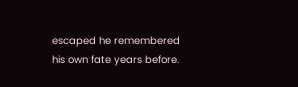escaped he remembered his own fate years before.